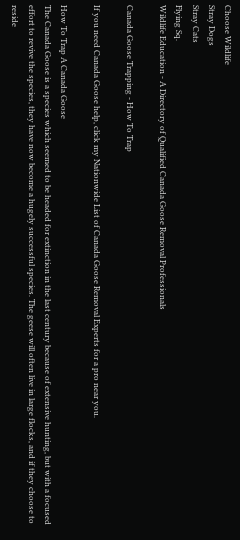Choose Wildlife
Stray Dogs
Stray Cats
Flying Sq.
Wildlife Education - A Directory of Qualified Canada Goose Removal Professionals

Canada Goose Trapping - How To Trap

If you need Canada Goose help, click my Nationwide List of Canada Goose Removal Experts for a pro near you.

How To Trap A Canada Goose
The Canada Goose is a species which seemed to be headed for extinction in the last century because of extensive hunting, but with a focused effort to revive the species, they have now become a hugely successful species. The geese will often live in large flocks, and if they choose to reside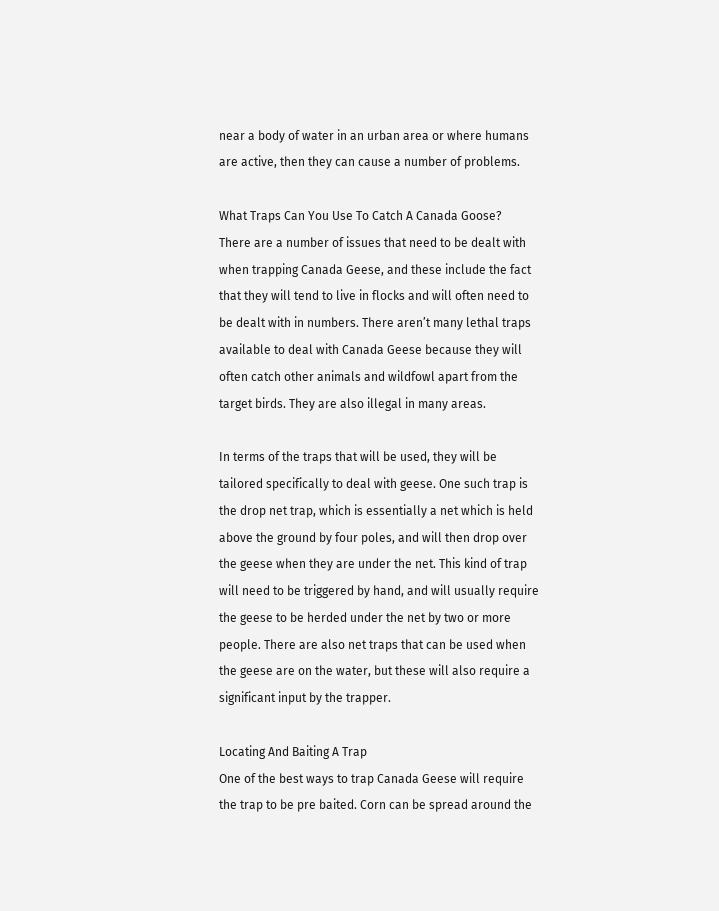near a body of water in an urban area or where humans are active, then they can cause a number of problems.

What Traps Can You Use To Catch A Canada Goose?
There are a number of issues that need to be dealt with when trapping Canada Geese, and these include the fact that they will tend to live in flocks and will often need to be dealt with in numbers. There aren’t many lethal traps available to deal with Canada Geese because they will often catch other animals and wildfowl apart from the target birds. They are also illegal in many areas.

In terms of the traps that will be used, they will be tailored specifically to deal with geese. One such trap is the drop net trap, which is essentially a net which is held above the ground by four poles, and will then drop over the geese when they are under the net. This kind of trap will need to be triggered by hand, and will usually require the geese to be herded under the net by two or more people. There are also net traps that can be used when the geese are on the water, but these will also require a significant input by the trapper.

Locating And Baiting A Trap
One of the best ways to trap Canada Geese will require the trap to be pre baited. Corn can be spread around the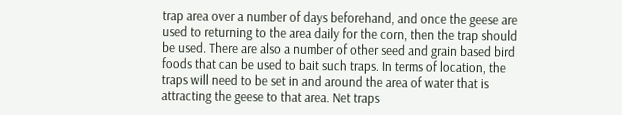trap area over a number of days beforehand, and once the geese are used to returning to the area daily for the corn, then the trap should be used. There are also a number of other seed and grain based bird foods that can be used to bait such traps. In terms of location, the traps will need to be set in and around the area of water that is attracting the geese to that area. Net traps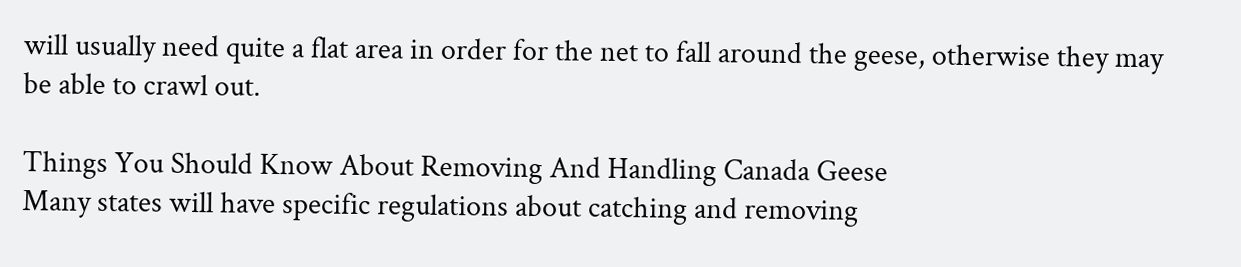will usually need quite a flat area in order for the net to fall around the geese, otherwise they may be able to crawl out.

Things You Should Know About Removing And Handling Canada Geese
Many states will have specific regulations about catching and removing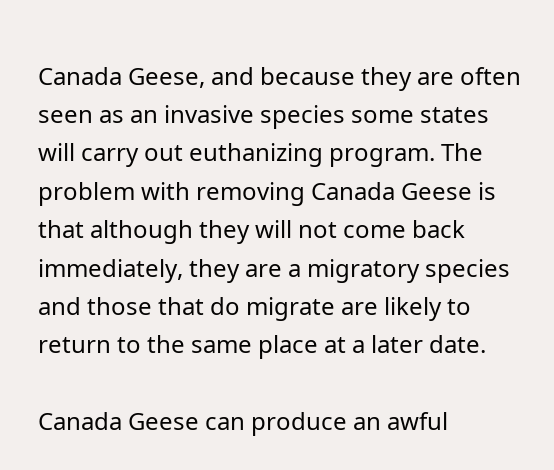Canada Geese, and because they are often seen as an invasive species some states will carry out euthanizing program. The problem with removing Canada Geese is that although they will not come back immediately, they are a migratory species and those that do migrate are likely to return to the same place at a later date.

Canada Geese can produce an awful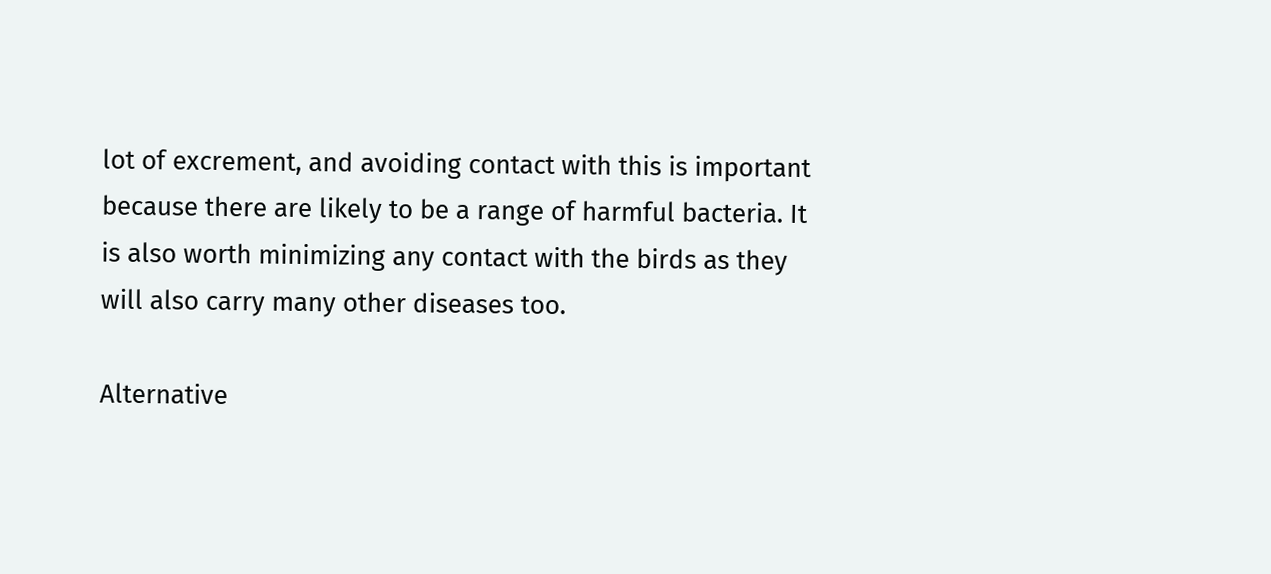lot of excrement, and avoiding contact with this is important because there are likely to be a range of harmful bacteria. It is also worth minimizing any contact with the birds as they will also carry many other diseases too.

Alternative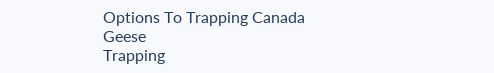Options To Trapping Canada Geese
Trapping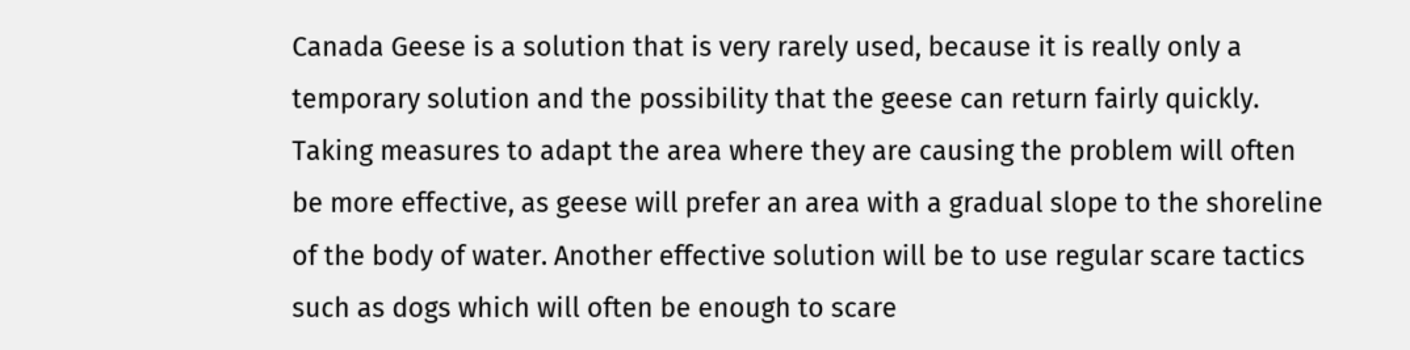Canada Geese is a solution that is very rarely used, because it is really only a temporary solution and the possibility that the geese can return fairly quickly. Taking measures to adapt the area where they are causing the problem will often be more effective, as geese will prefer an area with a gradual slope to the shoreline of the body of water. Another effective solution will be to use regular scare tactics such as dogs which will often be enough to scare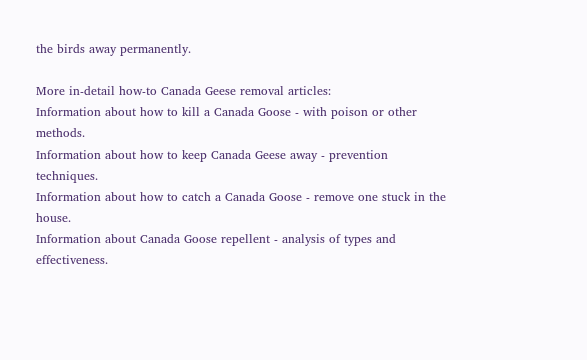the birds away permanently.

More in-detail how-to Canada Geese removal articles:
Information about how to kill a Canada Goose - with poison or other methods.
Information about how to keep Canada Geese away - prevention techniques.
Information about how to catch a Canada Goose - remove one stuck in the house.
Information about Canada Goose repellent - analysis of types and effectiveness.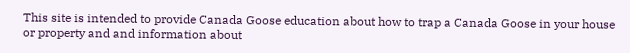This site is intended to provide Canada Goose education about how to trap a Canada Goose in your house or property and and information about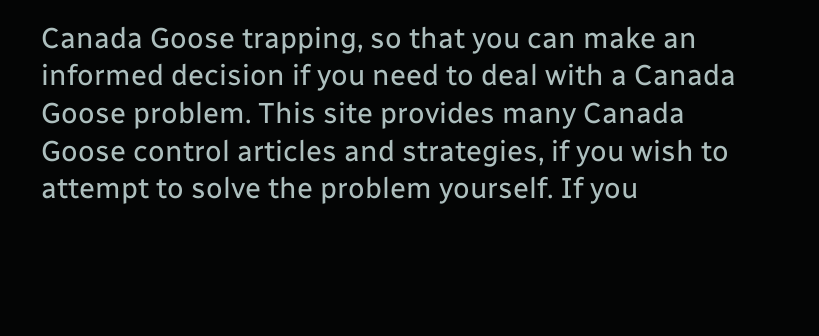Canada Goose trapping, so that you can make an informed decision if you need to deal with a Canada Goose problem. This site provides many Canada Goose control articles and strategies, if you wish to attempt to solve the problem yourself. If you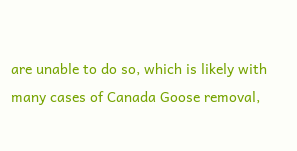are unable to do so, which is likely with many cases of Canada Goose removal,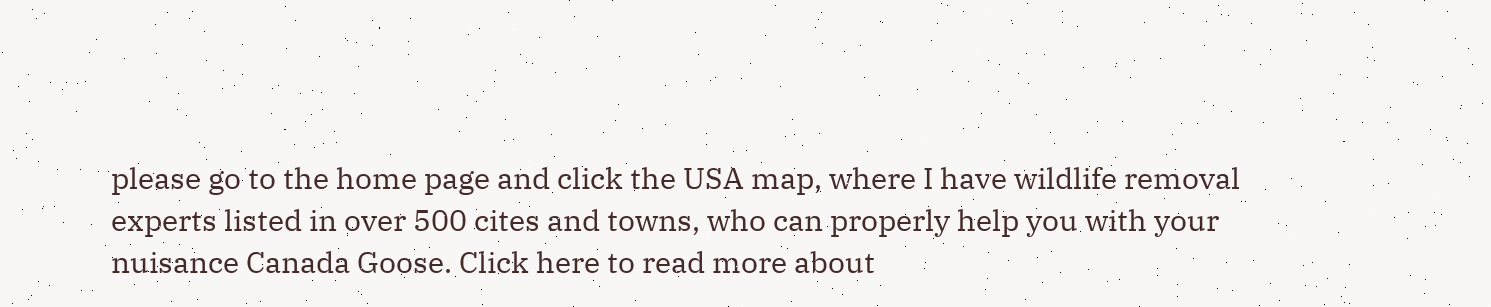please go to the home page and click the USA map, where I have wildlife removal experts listed in over 500 cites and towns, who can properly help you with your nuisance Canada Goose. Click here to read more about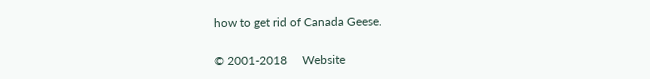how to get rid of Canada Geese.

© 2001-2018     Website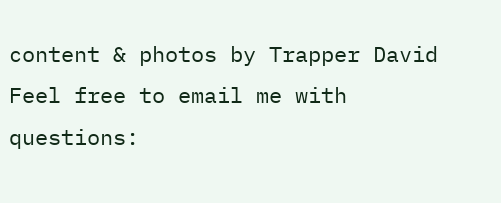content & photos by Trapper David     Feel free to email me with questions: